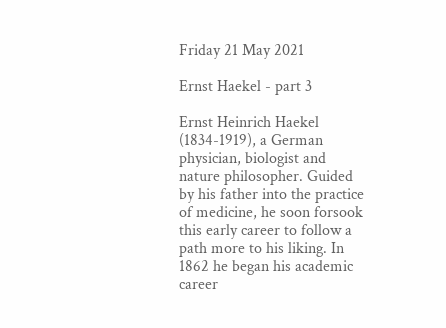Friday 21 May 2021

Ernst Haekel - part 3

Ernst Heinrich Haekel (1834-1919), a German physician, biologist and nature philosopher. Guided by his father into the practice of medicine, he soon forsook this early career to follow a path more to his liking. In 1862 he began his academic career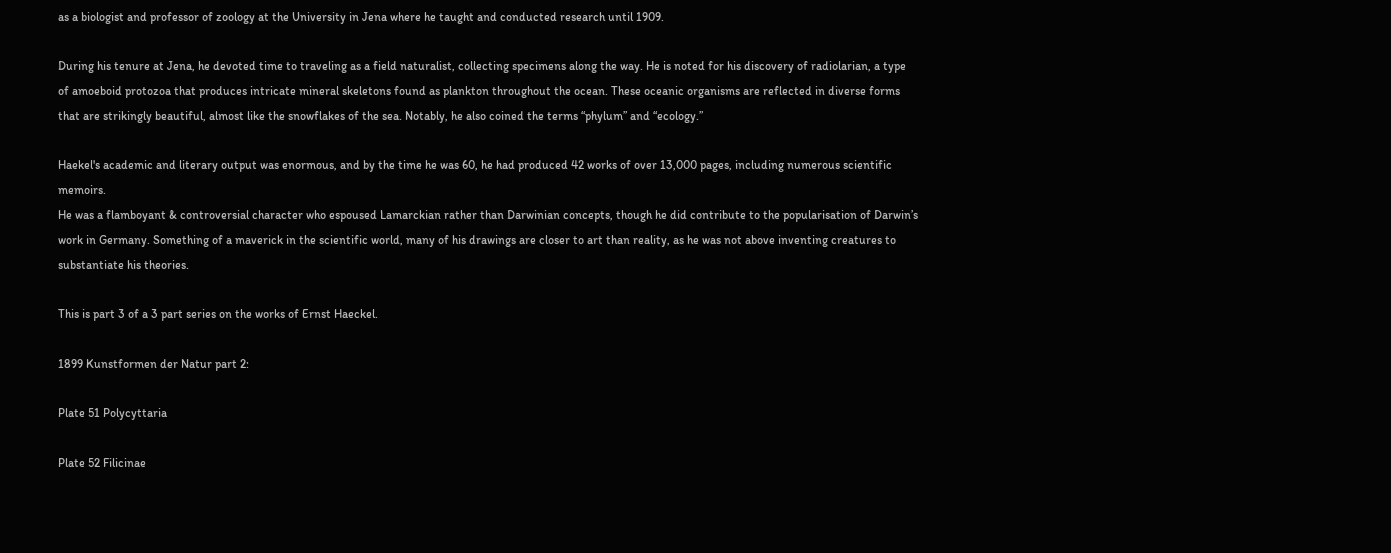as a biologist and professor of zoology at the University in Jena where he taught and conducted research until 1909.

During his tenure at Jena, he devoted time to traveling as a field naturalist, collecting specimens along the way. He is noted for his discovery of radiolarian, a type of amoeboid protozoa that produces intricate mineral skeletons found as plankton throughout the ocean. These oceanic organisms are reflected in diverse forms that are strikingly beautiful, almost like the snowflakes of the sea. Notably, he also coined the terms “phylum” and “ecology.”

Haekel's academic and literary output was enormous, and by the time he was 60, he had produced 42 works of over 13,000 pages, including numerous scientific memoirs.
He was a flamboyant & controversial character who espoused Lamarckian rather than Darwinian concepts, though he did contribute to the popularisation of Darwin’s work in Germany. Something of a maverick in the scientific world, many of his drawings are closer to art than reality, as he was not above inventing creatures to substantiate his theories.

This is part 3 of a 3 part series on the works of Ernst Haeckel.

1899 Kunstformen der Natur part 2:

Plate 51 Polycyttaria

Plate 52 Filicinae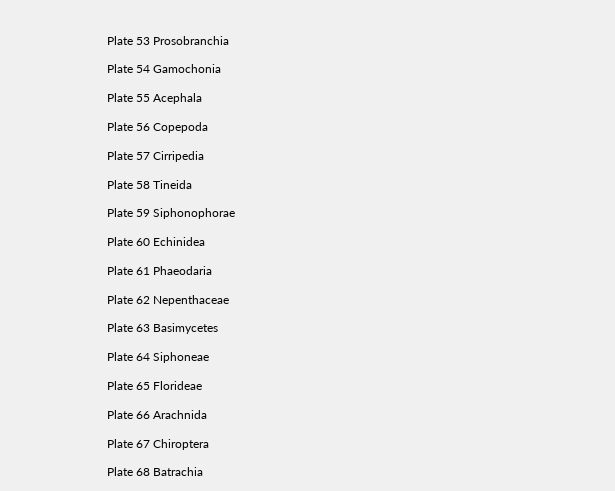Plate 53 Prosobranchia

Plate 54 Gamochonia

Plate 55 Acephala

Plate 56 Copepoda

Plate 57 Cirripedia

Plate 58 Tineida

Plate 59 Siphonophorae

Plate 60 Echinidea

Plate 61 Phaeodaria

Plate 62 Nepenthaceae

Plate 63 Basimycetes

Plate 64 Siphoneae

Plate 65 Florideae

Plate 66 Arachnida

Plate 67 Chiroptera

Plate 68 Batrachia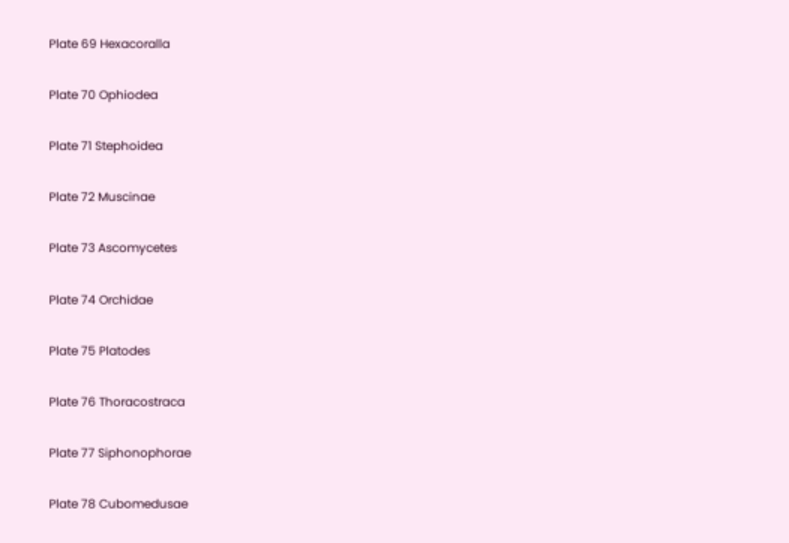Plate 69 Hexacoralla

Plate 70 Ophiodea

Plate 71 Stephoidea

Plate 72 Muscinae

Plate 73 Ascomycetes

Plate 74 Orchidae

Plate 75 Platodes

Plate 76 Thoracostraca

Plate 77 Siphonophorae

Plate 78 Cubomedusae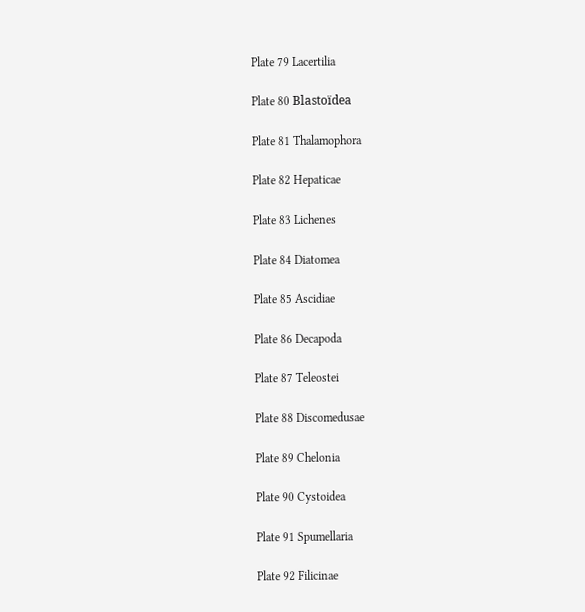Plate 79 Lacertilia

Plate 80 Blastoïdea

Plate 81 Thalamophora

Plate 82 Hepaticae

Plate 83 Lichenes

Plate 84 Diatomea

Plate 85 Ascidiae

Plate 86 Decapoda

Plate 87 Teleostei

Plate 88 Discomedusae

Plate 89 Chelonia

Plate 90 Cystoidea

Plate 91 Spumellaria

Plate 92 Filicinae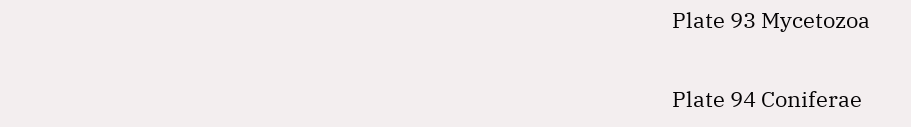Plate 93 Mycetozoa

Plate 94 Coniferae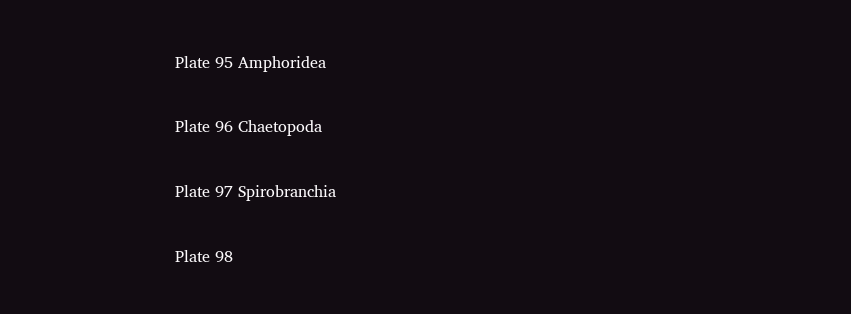Plate 95 Amphoridea

Plate 96 Chaetopoda

Plate 97 Spirobranchia

Plate 98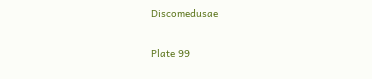Discomedusae

Plate 99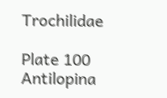Trochilidae

Plate 100 Antilopina